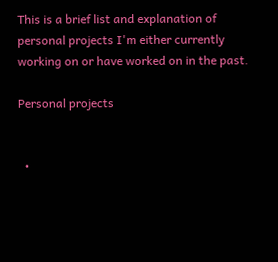This is a brief list and explanation of personal projects I'm either currently working on or have worked on in the past.

Personal projects


  •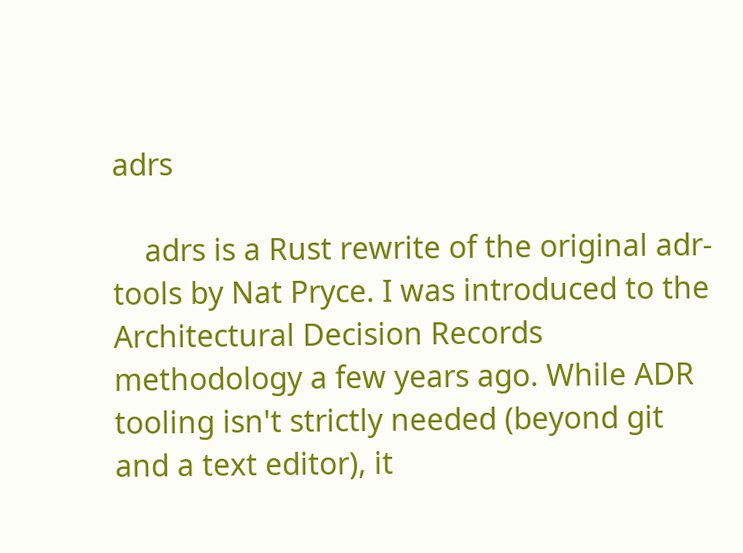adrs

    adrs is a Rust rewrite of the original adr-tools by Nat Pryce. I was introduced to the Architectural Decision Records methodology a few years ago. While ADR tooling isn't strictly needed (beyond git and a text editor), it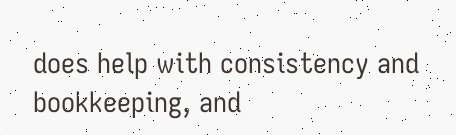does help with consistency and bookkeeping, and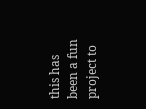this has been a fun project to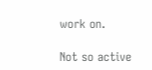work on.

Not so active